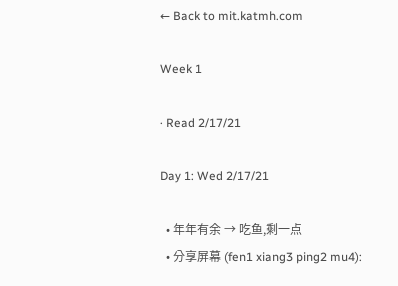← Back to mit.katmh.com

Week 1

· Read 2/17/21

Day 1: Wed 2/17/21

  • 年年有余 → 吃鱼,剩一点
  • 分享屏幕 (fen1 xiang3 ping2 mu4):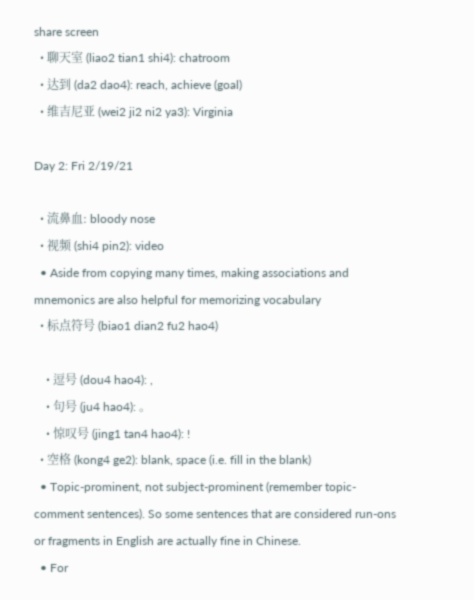share screen
  • 聊天室 (liao2 tian1 shi4): chatroom
  • 达到 (da2 dao4): reach, achieve (goal)
  • 维吉尼亚 (wei2 ji2 ni2 ya3): Virginia

Day 2: Fri 2/19/21

  • 流鼻血: bloody nose
  • 视频 (shi4 pin2): video
  • Aside from copying many times, making associations and mnemonics are also helpful for memorizing vocabulary
  • 标点符号 (biao1 dian2 fu2 hao4)

    • 逗号 (dou4 hao4): ,
    • 句号 (ju4 hao4): 。
    • 惊叹号 (jing1 tan4 hao4): !
  • 空格 (kong4 ge2): blank, space (i.e. fill in the blank)
  • Topic-prominent, not subject-prominent (remember topic-comment sentences). So some sentences that are considered run-ons or fragments in English are actually fine in Chinese.
  • For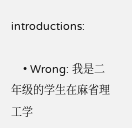introductions:

    • Wrong: 我是二年级的学生在麻省理工学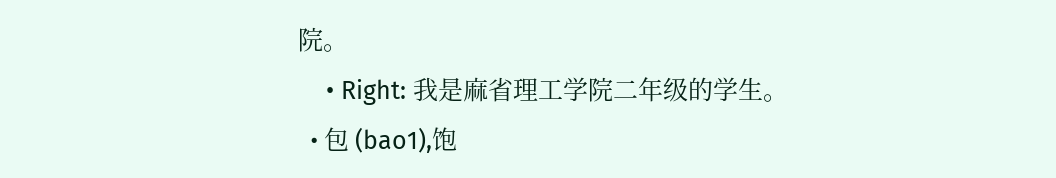院。
    • Right: 我是麻省理工学院二年级的学生。
  • 包 (bao1),饱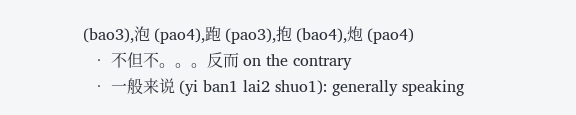(bao3),泡 (pao4),跑 (pao3),抱 (bao4),炮 (pao4)
  • 不但不。。。反而 on the contrary
  • 一般来说 (yi ban1 lai2 shuo1): generally speaking